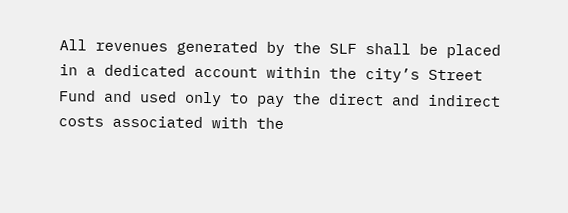All revenues generated by the SLF shall be placed in a dedicated account within the city’s Street Fund and used only to pay the direct and indirect costs associated with the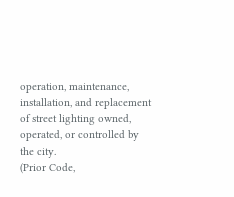operation, maintenance, installation, and replacement of street lighting owned, operated, or controlled by the city.
(Prior Code,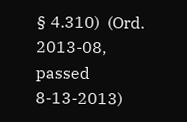§ 4.310)  (Ord. 2013-08, passed 8-13-2013)